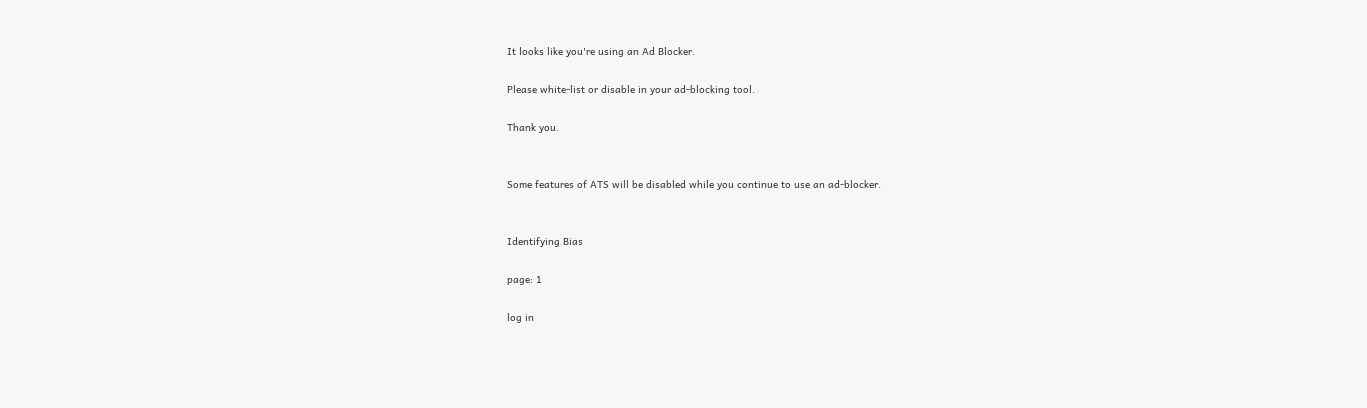It looks like you're using an Ad Blocker.

Please white-list or disable in your ad-blocking tool.

Thank you.


Some features of ATS will be disabled while you continue to use an ad-blocker.


Identifying Bias

page: 1

log in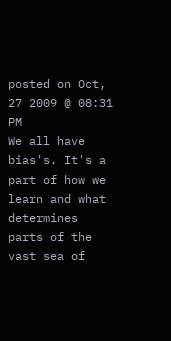posted on Oct, 27 2009 @ 08:31 PM
We all have bias's. It's a part of how we learn and what determines parts of the vast sea of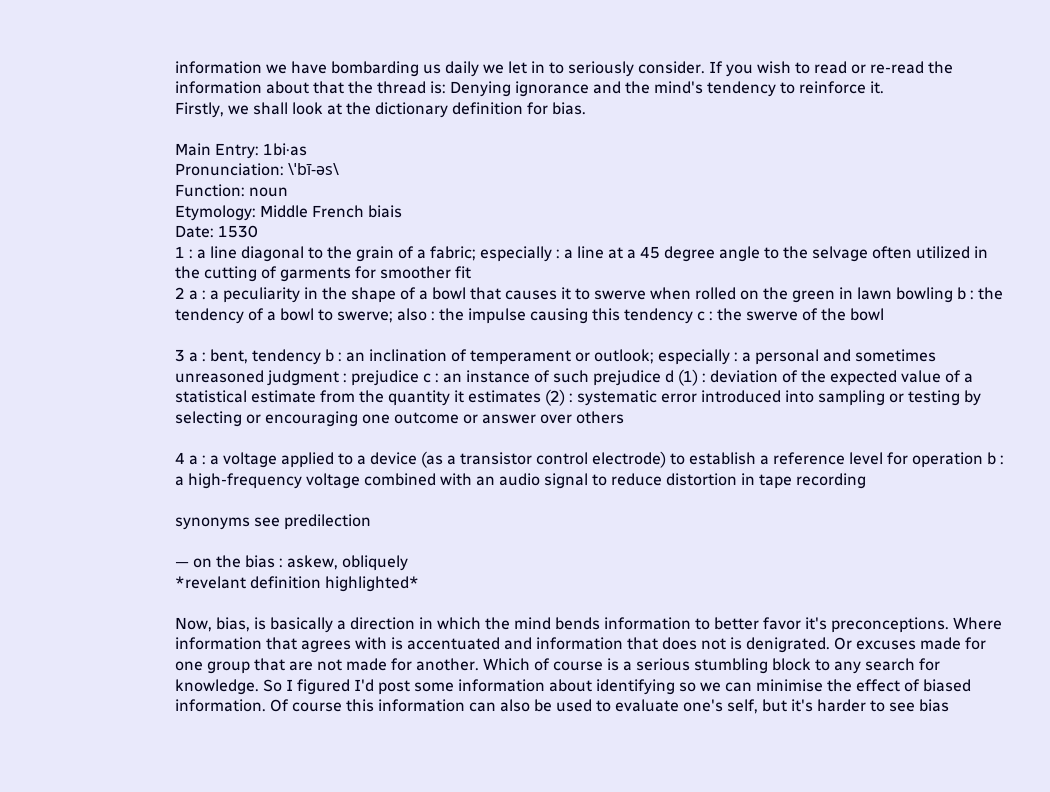information we have bombarding us daily we let in to seriously consider. If you wish to read or re-read the information about that the thread is: Denying ignorance and the mind's tendency to reinforce it.
Firstly, we shall look at the dictionary definition for bias.

Main Entry: 1bi·as
Pronunciation: \ˈbī-əs\
Function: noun
Etymology: Middle French biais
Date: 1530
1 : a line diagonal to the grain of a fabric; especially : a line at a 45 degree angle to the selvage often utilized in the cutting of garments for smoother fit
2 a : a peculiarity in the shape of a bowl that causes it to swerve when rolled on the green in lawn bowling b : the tendency of a bowl to swerve; also : the impulse causing this tendency c : the swerve of the bowl

3 a : bent, tendency b : an inclination of temperament or outlook; especially : a personal and sometimes unreasoned judgment : prejudice c : an instance of such prejudice d (1) : deviation of the expected value of a statistical estimate from the quantity it estimates (2) : systematic error introduced into sampling or testing by selecting or encouraging one outcome or answer over others

4 a : a voltage applied to a device (as a transistor control electrode) to establish a reference level for operation b : a high-frequency voltage combined with an audio signal to reduce distortion in tape recording

synonyms see predilection

— on the bias : askew, obliquely
*revelant definition highlighted*

Now, bias, is basically a direction in which the mind bends information to better favor it's preconceptions. Where information that agrees with is accentuated and information that does not is denigrated. Or excuses made for one group that are not made for another. Which of course is a serious stumbling block to any search for knowledge. So I figured I'd post some information about identifying so we can minimise the effect of biased information. Of course this information can also be used to evaluate one's self, but it's harder to see bias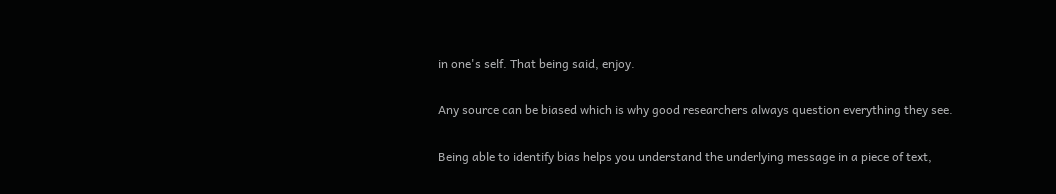in one's self. That being said, enjoy.

Any source can be biased which is why good researchers always question everything they see.

Being able to identify bias helps you understand the underlying message in a piece of text,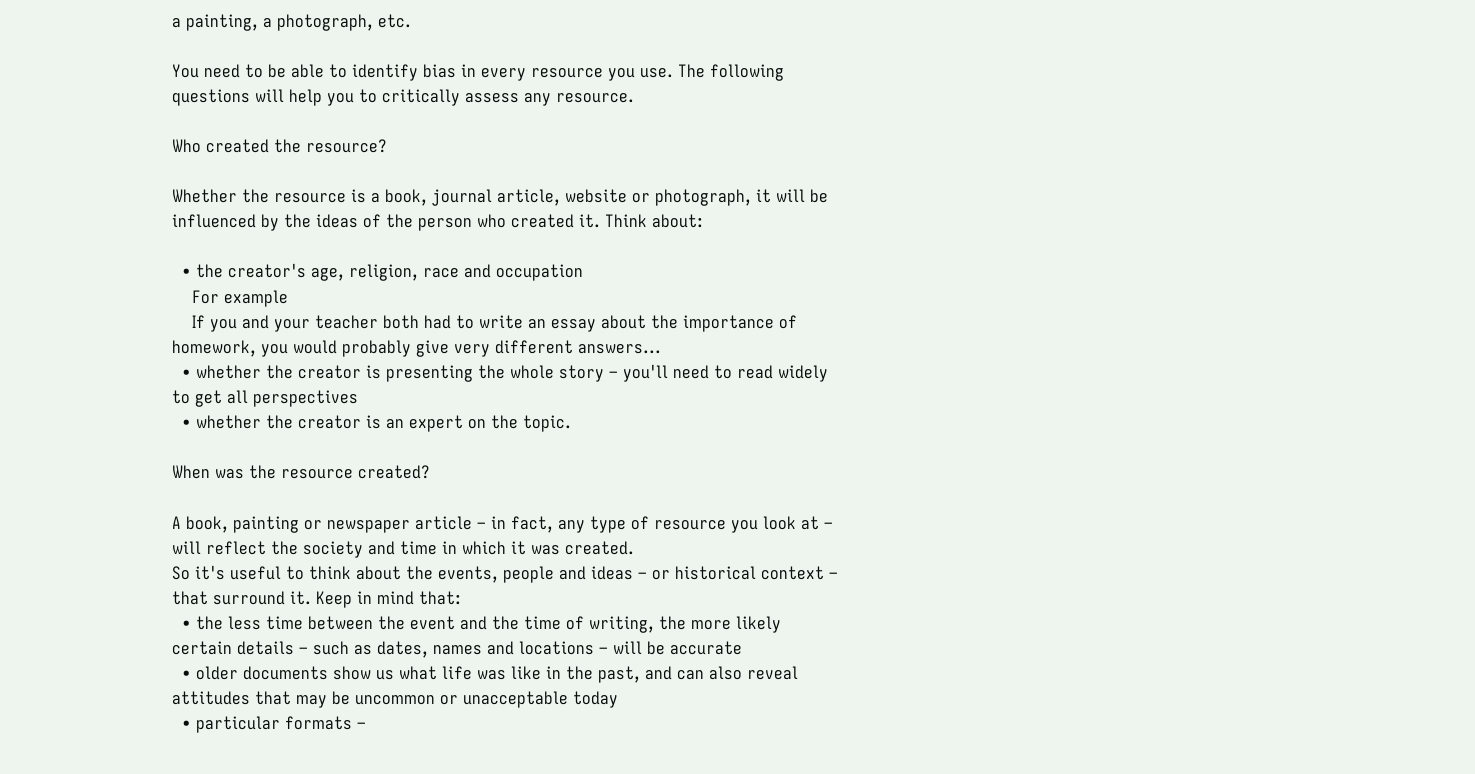a painting, a photograph, etc.

You need to be able to identify bias in every resource you use. The following questions will help you to critically assess any resource.

Who created the resource?

Whether the resource is a book, journal article, website or photograph, it will be influenced by the ideas of the person who created it. Think about:

  • the creator's age, religion, race and occupation
    For example
    If you and your teacher both had to write an essay about the importance of homework, you would probably give very different answers...
  • whether the creator is presenting the whole story – you'll need to read widely to get all perspectives
  • whether the creator is an expert on the topic.

When was the resource created?

A book, painting or newspaper article – in fact, any type of resource you look at – will reflect the society and time in which it was created.
So it's useful to think about the events, people and ideas – or historical context – that surround it. Keep in mind that:
  • the less time between the event and the time of writing, the more likely certain details – such as dates, names and locations – will be accurate
  • older documents show us what life was like in the past, and can also reveal attitudes that may be uncommon or unacceptable today
  • particular formats –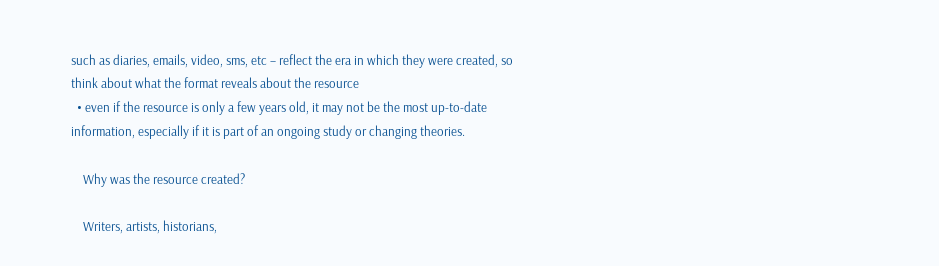such as diaries, emails, video, sms, etc – reflect the era in which they were created, so think about what the format reveals about the resource
  • even if the resource is only a few years old, it may not be the most up-to-date information, especially if it is part of an ongoing study or changing theories.

    Why was the resource created?

    Writers, artists, historians,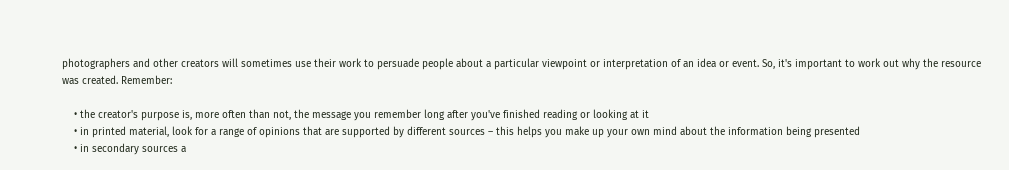photographers and other creators will sometimes use their work to persuade people about a particular viewpoint or interpretation of an idea or event. So, it's important to work out why the resource was created. Remember:

    • the creator's purpose is, more often than not, the message you remember long after you've finished reading or looking at it
    • in printed material, look for a range of opinions that are supported by different sources – this helps you make up your own mind about the information being presented
    • in secondary sources a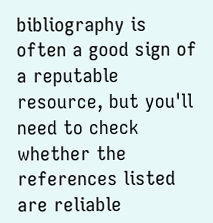bibliography is often a good sign of a reputable resource, but you'll need to check whether the references listed are reliable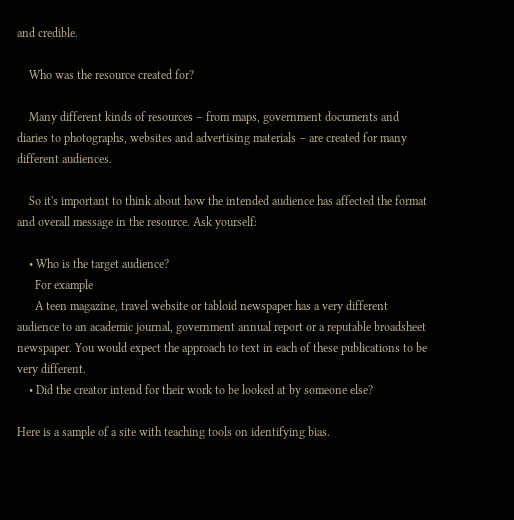and credible.

    Who was the resource created for?

    Many different kinds of resources – from maps, government documents and diaries to photographs, websites and advertising materials – are created for many different audiences.

    So it's important to think about how the intended audience has affected the format and overall message in the resource. Ask yourself:

    • Who is the target audience?
      For example
      A teen magazine, travel website or tabloid newspaper has a very different audience to an academic journal, government annual report or a reputable broadsheet newspaper. You would expect the approach to text in each of these publications to be very different.
    • Did the creator intend for their work to be looked at by someone else?

Here is a sample of a site with teaching tools on identifying bias.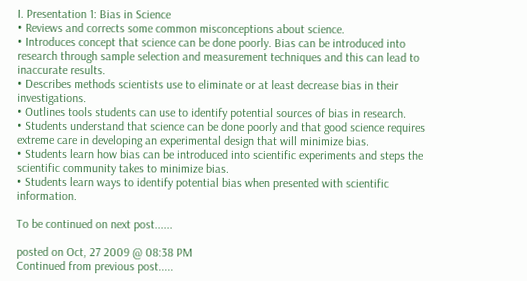I. Presentation 1: Bias in Science
• Reviews and corrects some common misconceptions about science.
• Introduces concept that science can be done poorly. Bias can be introduced into research through sample selection and measurement techniques and this can lead to inaccurate results.
• Describes methods scientists use to eliminate or at least decrease bias in their investigations.
• Outlines tools students can use to identify potential sources of bias in research.
• Students understand that science can be done poorly and that good science requires extreme care in developing an experimental design that will minimize bias.
• Students learn how bias can be introduced into scientific experiments and steps the scientific community takes to minimize bias.
• Students learn ways to identify potential bias when presented with scientific information.

To be continued on next post......

posted on Oct, 27 2009 @ 08:38 PM
Continued from previous post.....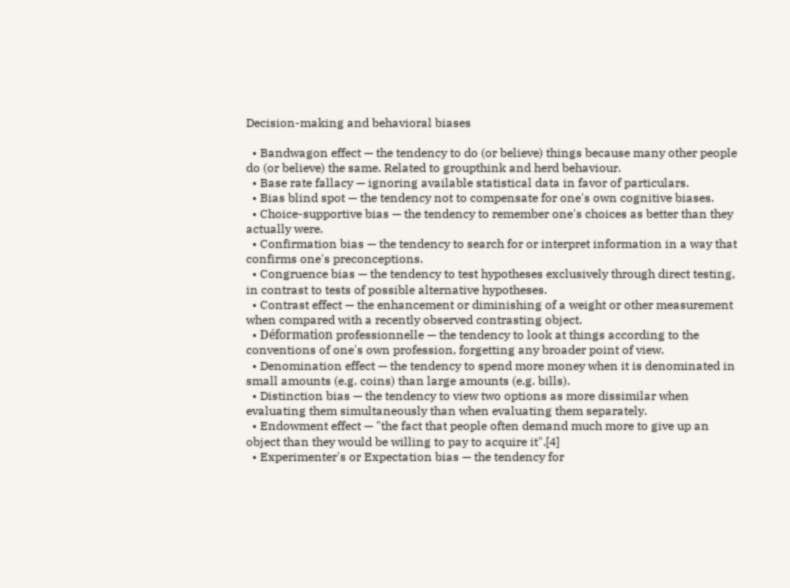Decision-making and behavioral biases

  • Bandwagon effect — the tendency to do (or believe) things because many other people do (or believe) the same. Related to groupthink and herd behaviour.
  • Base rate fallacy — ignoring available statistical data in favor of particulars.
  • Bias blind spot — the tendency not to compensate for one's own cognitive biases.
  • Choice-supportive bias — the tendency to remember one's choices as better than they actually were.
  • Confirmation bias — the tendency to search for or interpret information in a way that confirms one's preconceptions.
  • Congruence bias — the tendency to test hypotheses exclusively through direct testing, in contrast to tests of possible alternative hypotheses.
  • Contrast effect — the enhancement or diminishing of a weight or other measurement when compared with a recently observed contrasting object.
  • Déformation professionnelle — the tendency to look at things according to the conventions of one's own profession, forgetting any broader point of view.
  • Denomination effect — the tendency to spend more money when it is denominated in small amounts (e.g. coins) than large amounts (e.g. bills).
  • Distinction bias — the tendency to view two options as more dissimilar when evaluating them simultaneously than when evaluating them separately.
  • Endowment effect — "the fact that people often demand much more to give up an object than they would be willing to pay to acquire it".[4]
  • Experimenter's or Expectation bias — the tendency for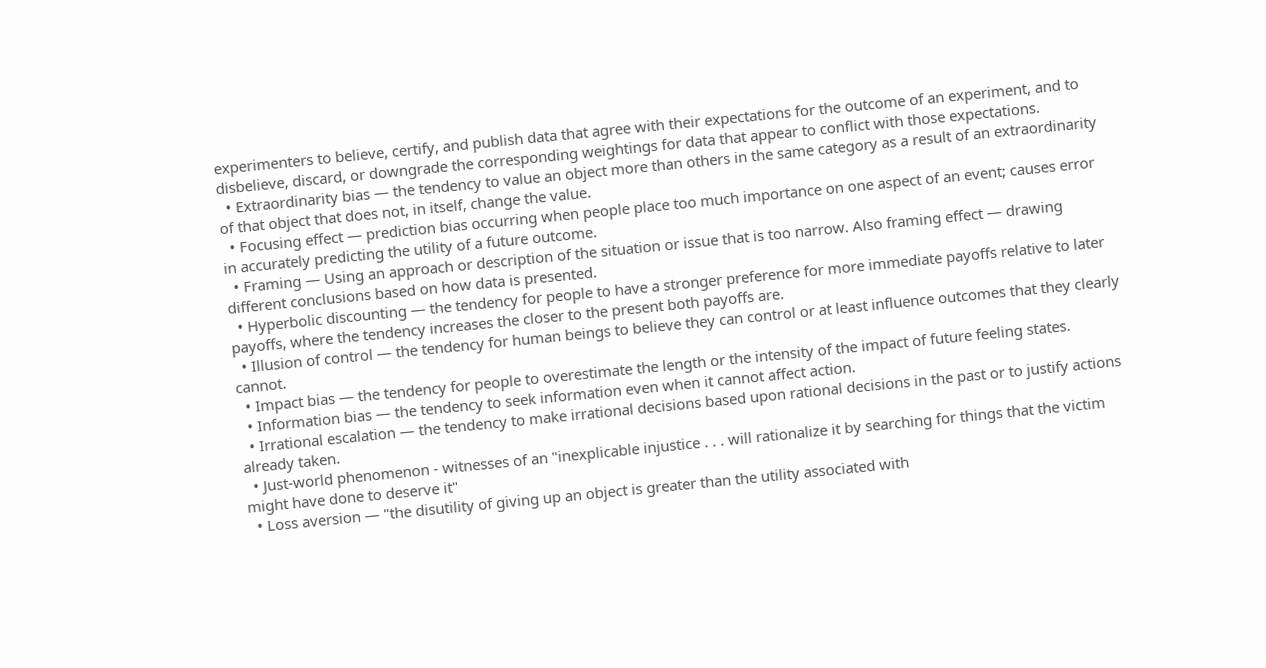experimenters to believe, certify, and publish data that agree with their expectations for the outcome of an experiment, and to disbelieve, discard, or downgrade the corresponding weightings for data that appear to conflict with those expectations.
  • Extraordinarity bias — the tendency to value an object more than others in the same category as a result of an extraordinarity of that object that does not, in itself, change the value.
  • Focusing effect — prediction bias occurring when people place too much importance on one aspect of an event; causes error in accurately predicting the utility of a future outcome.
  • Framing — Using an approach or description of the situation or issue that is too narrow. Also framing effect — drawing different conclusions based on how data is presented.
  • Hyperbolic discounting — the tendency for people to have a stronger preference for more immediate payoffs relative to later payoffs, where the tendency increases the closer to the present both payoffs are.
  • Illusion of control — the tendency for human beings to believe they can control or at least influence outcomes that they clearly cannot.
  • Impact bias — the tendency for people to overestimate the length or the intensity of the impact of future feeling states.
  • Information bias — the tendency to seek information even when it cannot affect action.
  • Irrational escalation — the tendency to make irrational decisions based upon rational decisions in the past or to justify actions already taken.
  • Just-world phenomenon - witnesses of an "inexplicable injustice . . . will rationalize it by searching for things that the victim might have done to deserve it"
  • Loss aversion — "the disutility of giving up an object is greater than the utility associated with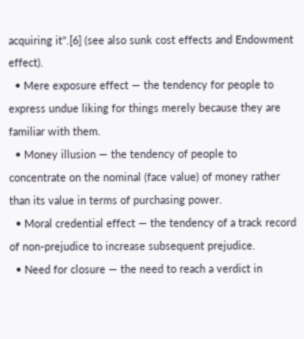acquiring it".[6] (see also sunk cost effects and Endowment effect).
  • Mere exposure effect — the tendency for people to express undue liking for things merely because they are familiar with them.
  • Money illusion — the tendency of people to concentrate on the nominal (face value) of money rather than its value in terms of purchasing power.
  • Moral credential effect — the tendency of a track record of non-prejudice to increase subsequent prejudice.
  • Need for closure — the need to reach a verdict in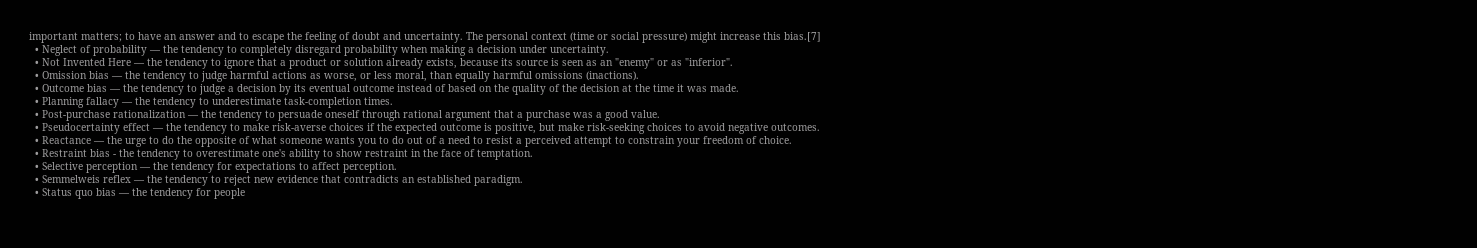important matters; to have an answer and to escape the feeling of doubt and uncertainty. The personal context (time or social pressure) might increase this bias.[7]
  • Neglect of probability — the tendency to completely disregard probability when making a decision under uncertainty.
  • Not Invented Here — the tendency to ignore that a product or solution already exists, because its source is seen as an "enemy" or as "inferior".
  • Omission bias — the tendency to judge harmful actions as worse, or less moral, than equally harmful omissions (inactions).
  • Outcome bias — the tendency to judge a decision by its eventual outcome instead of based on the quality of the decision at the time it was made.
  • Planning fallacy — the tendency to underestimate task-completion times.
  • Post-purchase rationalization — the tendency to persuade oneself through rational argument that a purchase was a good value.
  • Pseudocertainty effect — the tendency to make risk-averse choices if the expected outcome is positive, but make risk-seeking choices to avoid negative outcomes.
  • Reactance — the urge to do the opposite of what someone wants you to do out of a need to resist a perceived attempt to constrain your freedom of choice.
  • Restraint bias - the tendency to overestimate one's ability to show restraint in the face of temptation.
  • Selective perception — the tendency for expectations to affect perception.
  • Semmelweis reflex — the tendency to reject new evidence that contradicts an established paradigm.
  • Status quo bias — the tendency for people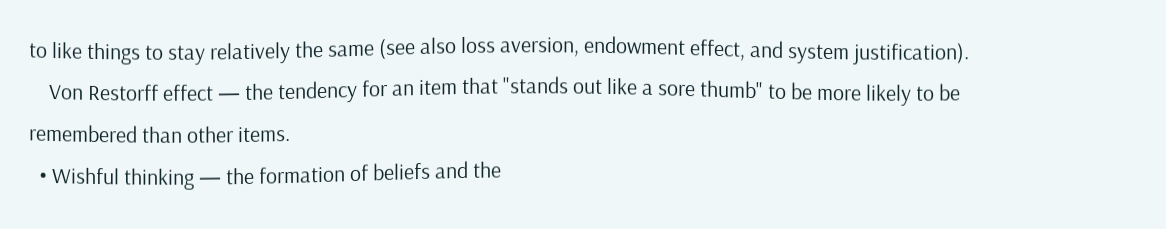to like things to stay relatively the same (see also loss aversion, endowment effect, and system justification).
    Von Restorff effect — the tendency for an item that "stands out like a sore thumb" to be more likely to be remembered than other items.
  • Wishful thinking — the formation of beliefs and the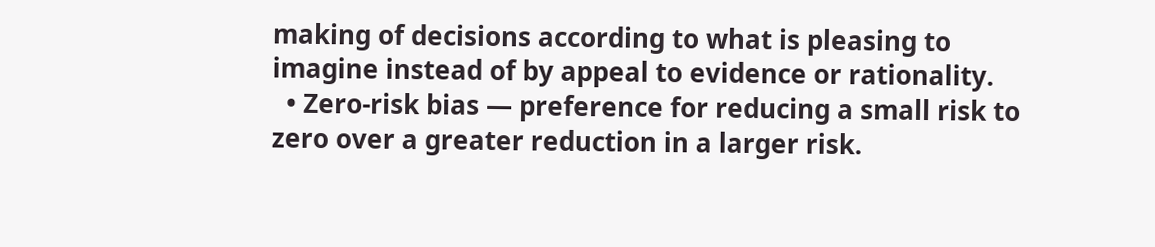making of decisions according to what is pleasing to imagine instead of by appeal to evidence or rationality.
  • Zero-risk bias — preference for reducing a small risk to zero over a greater reduction in a larger risk.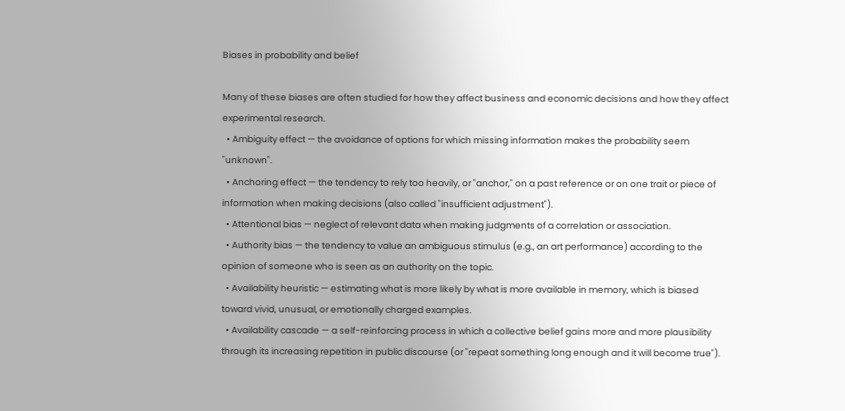Biases in probability and belief

Many of these biases are often studied for how they affect business and economic decisions and how they affect experimental research.
  • Ambiguity effect — the avoidance of options for which missing information makes the probability seem "unknown".
  • Anchoring effect — the tendency to rely too heavily, or "anchor," on a past reference or on one trait or piece of information when making decisions (also called "insufficient adjustment").
  • Attentional bias — neglect of relevant data when making judgments of a correlation or association.
  • Authority bias — the tendency to value an ambiguous stimulus (e.g., an art performance) according to the opinion of someone who is seen as an authority on the topic.
  • Availability heuristic — estimating what is more likely by what is more available in memory, which is biased toward vivid, unusual, or emotionally charged examples.
  • Availability cascade — a self-reinforcing process in which a collective belief gains more and more plausibility through its increasing repetition in public discourse (or "repeat something long enough and it will become true").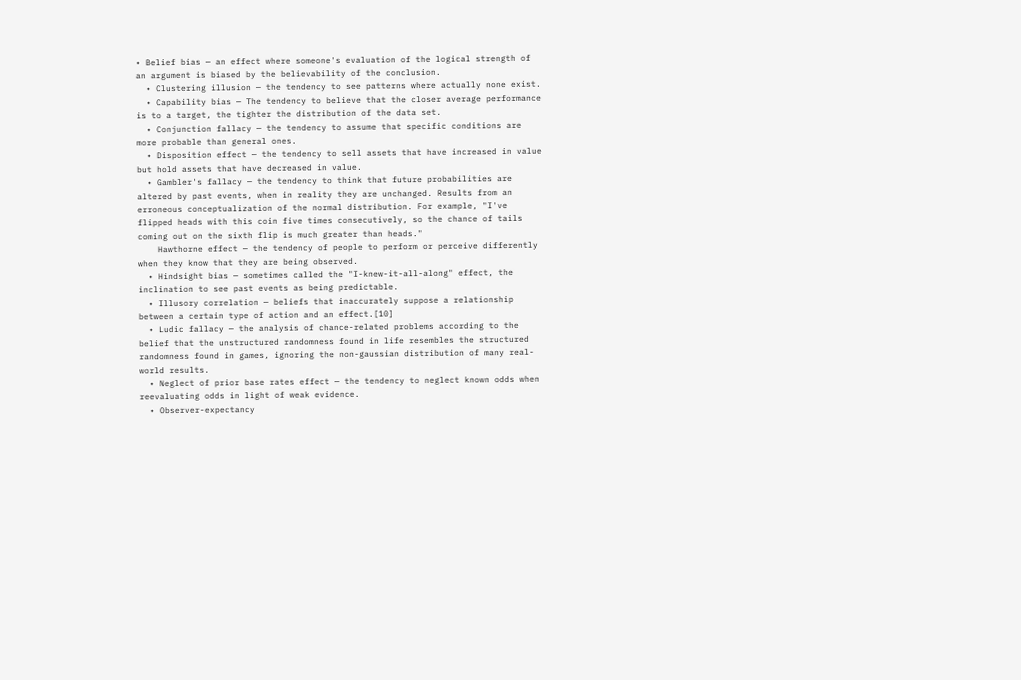• Belief bias — an effect where someone's evaluation of the logical strength of an argument is biased by the believability of the conclusion.
  • Clustering illusion — the tendency to see patterns where actually none exist.
  • Capability bias — The tendency to believe that the closer average performance is to a target, the tighter the distribution of the data set.
  • Conjunction fallacy — the tendency to assume that specific conditions are more probable than general ones.
  • Disposition effect — the tendency to sell assets that have increased in value but hold assets that have decreased in value.
  • Gambler's fallacy — the tendency to think that future probabilities are altered by past events, when in reality they are unchanged. Results from an erroneous conceptualization of the normal distribution. For example, "I've flipped heads with this coin five times consecutively, so the chance of tails coming out on the sixth flip is much greater than heads."
    Hawthorne effect — the tendency of people to perform or perceive differently when they know that they are being observed.
  • Hindsight bias — sometimes called the "I-knew-it-all-along" effect, the inclination to see past events as being predictable.
  • Illusory correlation — beliefs that inaccurately suppose a relationship between a certain type of action and an effect.[10]
  • Ludic fallacy — the analysis of chance-related problems according to the belief that the unstructured randomness found in life resembles the structured randomness found in games, ignoring the non-gaussian distribution of many real-world results.
  • Neglect of prior base rates effect — the tendency to neglect known odds when reevaluating odds in light of weak evidence.
  • Observer-expectancy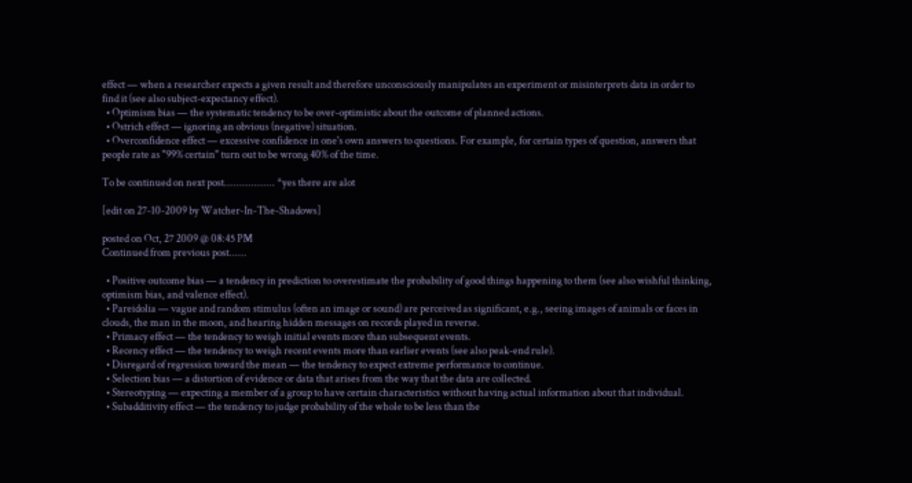effect — when a researcher expects a given result and therefore unconsciously manipulates an experiment or misinterprets data in order to find it (see also subject-expectancy effect).
  • Optimism bias — the systematic tendency to be over-optimistic about the outcome of planned actions.
  • Ostrich effect — ignoring an obvious (negative) situation.
  • Overconfidence effect — excessive confidence in one's own answers to questions. For example, for certain types of question, answers that people rate as "99% certain" turn out to be wrong 40% of the time.

To be continued on next post................. *yes there are alot

[edit on 27-10-2009 by Watcher-In-The-Shadows]

posted on Oct, 27 2009 @ 08:45 PM
Continued from previous post......

  • Positive outcome bias — a tendency in prediction to overestimate the probability of good things happening to them (see also wishful thinking, optimism bias, and valence effect).
  • Pareidolia — vague and random stimulus (often an image or sound) are perceived as significant, e.g., seeing images of animals or faces in clouds, the man in the moon, and hearing hidden messages on records played in reverse.
  • Primacy effect — the tendency to weigh initial events more than subsequent events.
  • Recency effect — the tendency to weigh recent events more than earlier events (see also peak-end rule).
  • Disregard of regression toward the mean — the tendency to expect extreme performance to continue.
  • Selection bias — a distortion of evidence or data that arises from the way that the data are collected.
  • Stereotyping — expecting a member of a group to have certain characteristics without having actual information about that individual.
  • Subadditivity effect — the tendency to judge probability of the whole to be less than the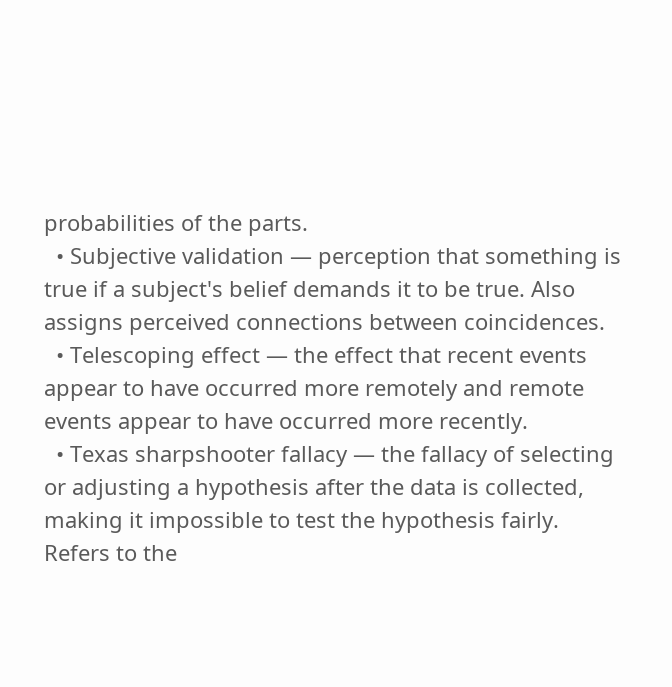probabilities of the parts.
  • Subjective validation — perception that something is true if a subject's belief demands it to be true. Also assigns perceived connections between coincidences.
  • Telescoping effect — the effect that recent events appear to have occurred more remotely and remote events appear to have occurred more recently.
  • Texas sharpshooter fallacy — the fallacy of selecting or adjusting a hypothesis after the data is collected, making it impossible to test the hypothesis fairly. Refers to the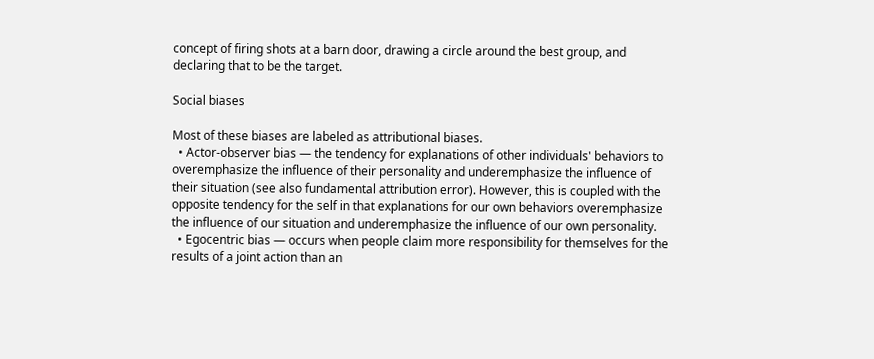concept of firing shots at a barn door, drawing a circle around the best group, and declaring that to be the target.

Social biases

Most of these biases are labeled as attributional biases.
  • Actor-observer bias — the tendency for explanations of other individuals' behaviors to overemphasize the influence of their personality and underemphasize the influence of their situation (see also fundamental attribution error). However, this is coupled with the opposite tendency for the self in that explanations for our own behaviors overemphasize the influence of our situation and underemphasize the influence of our own personality.
  • Egocentric bias — occurs when people claim more responsibility for themselves for the results of a joint action than an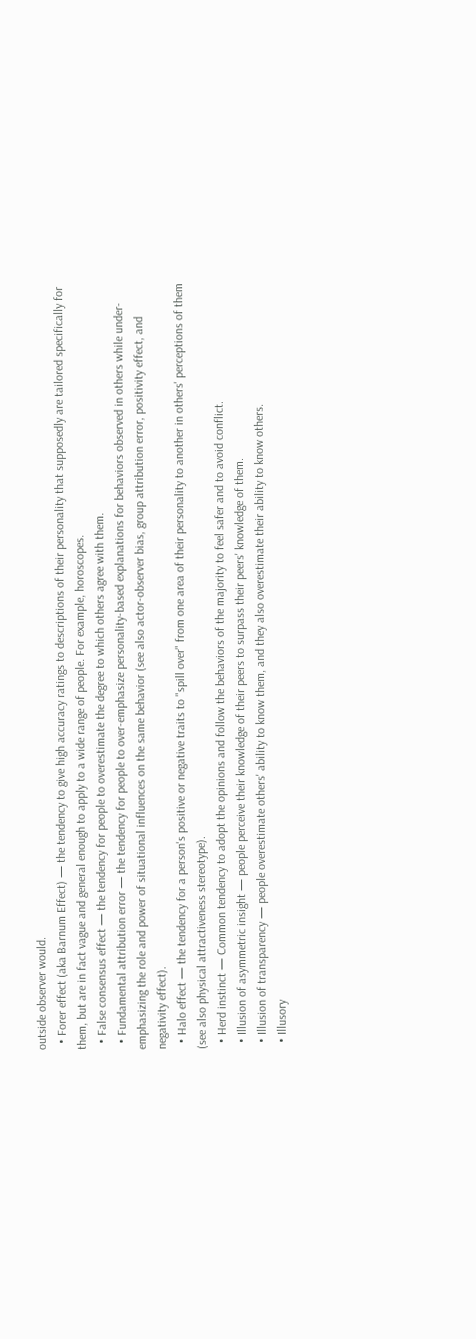outside observer would.
  • Forer effect (aka Barnum Effect) — the tendency to give high accuracy ratings to descriptions of their personality that supposedly are tailored specifically for them, but are in fact vague and general enough to apply to a wide range of people. For example, horoscopes.
  • False consensus effect — the tendency for people to overestimate the degree to which others agree with them.
  • Fundamental attribution error — the tendency for people to over-emphasize personality-based explanations for behaviors observed in others while under-emphasizing the role and power of situational influences on the same behavior (see also actor-observer bias, group attribution error, positivity effect, and negativity effect).
  • Halo effect — the tendency for a person's positive or negative traits to "spill over" from one area of their personality to another in others' perceptions of them (see also physical attractiveness stereotype).
  • Herd instinct — Common tendency to adopt the opinions and follow the behaviors of the majority to feel safer and to avoid conflict.
  • Illusion of asymmetric insight — people perceive their knowledge of their peers to surpass their peers' knowledge of them.
  • Illusion of transparency — people overestimate others' ability to know them, and they also overestimate their ability to know others.
  • Illusory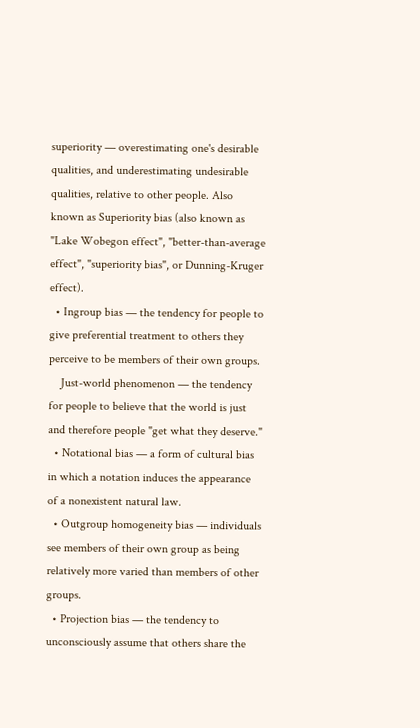superiority — overestimating one's desirable qualities, and underestimating undesirable qualities, relative to other people. Also known as Superiority bias (also known as "Lake Wobegon effect", "better-than-average effect", "superiority bias", or Dunning-Kruger effect).
  • Ingroup bias — the tendency for people to give preferential treatment to others they perceive to be members of their own groups.
    Just-world phenomenon — the tendency for people to believe that the world is just and therefore people "get what they deserve."
  • Notational bias — a form of cultural bias in which a notation induces the appearance of a nonexistent natural law.
  • Outgroup homogeneity bias — individuals see members of their own group as being relatively more varied than members of other groups.
  • Projection bias — the tendency to unconsciously assume that others share the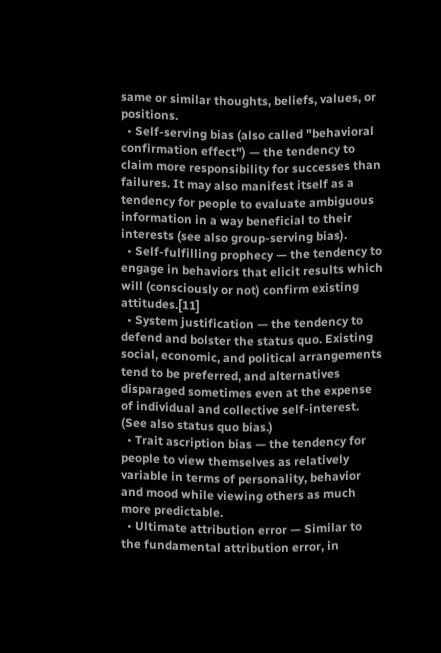same or similar thoughts, beliefs, values, or positions.
  • Self-serving bias (also called "behavioral confirmation effect") — the tendency to claim more responsibility for successes than failures. It may also manifest itself as a tendency for people to evaluate ambiguous information in a way beneficial to their interests (see also group-serving bias).
  • Self-fulfilling prophecy — the tendency to engage in behaviors that elicit results which will (consciously or not) confirm existing attitudes.[11]
  • System justification — the tendency to defend and bolster the status quo. Existing social, economic, and political arrangements tend to be preferred, and alternatives disparaged sometimes even at the expense of individual and collective self-interest. (See also status quo bias.)
  • Trait ascription bias — the tendency for people to view themselves as relatively variable in terms of personality, behavior and mood while viewing others as much more predictable.
  • Ultimate attribution error — Similar to the fundamental attribution error, in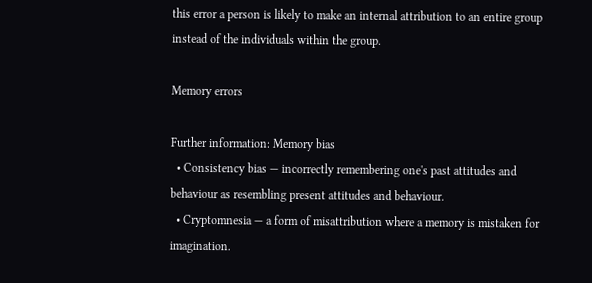this error a person is likely to make an internal attribution to an entire group instead of the individuals within the group.

Memory errors

Further information: Memory bias
  • Consistency bias — incorrectly remembering one's past attitudes and behaviour as resembling present attitudes and behaviour.
  • Cryptomnesia — a form of misattribution where a memory is mistaken for imagination.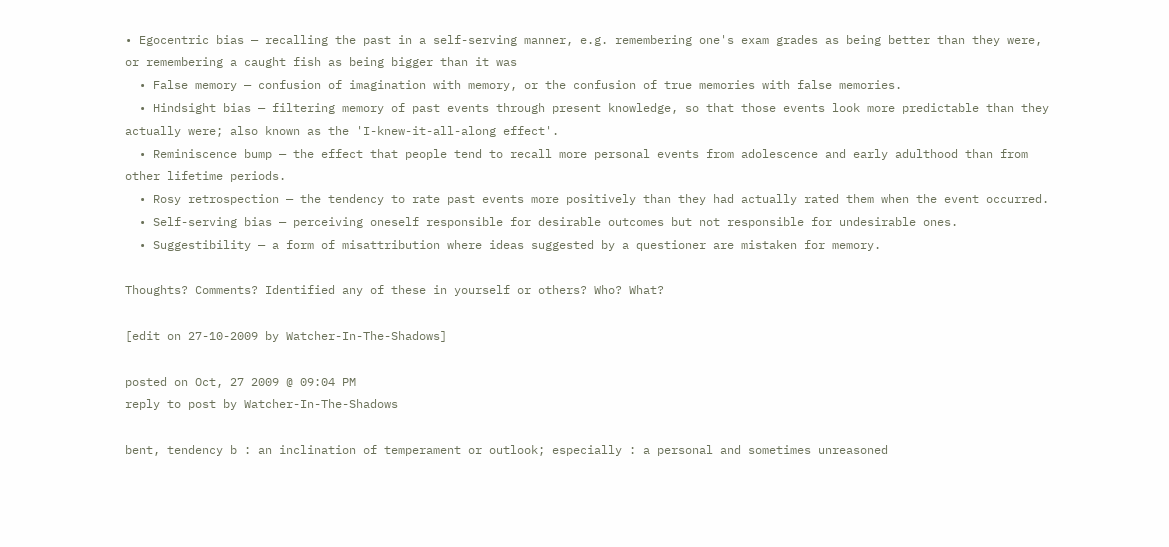• Egocentric bias — recalling the past in a self-serving manner, e.g. remembering one's exam grades as being better than they were, or remembering a caught fish as being bigger than it was
  • False memory — confusion of imagination with memory, or the confusion of true memories with false memories.
  • Hindsight bias — filtering memory of past events through present knowledge, so that those events look more predictable than they actually were; also known as the 'I-knew-it-all-along effect'.
  • Reminiscence bump — the effect that people tend to recall more personal events from adolescence and early adulthood than from other lifetime periods.
  • Rosy retrospection — the tendency to rate past events more positively than they had actually rated them when the event occurred.
  • Self-serving bias — perceiving oneself responsible for desirable outcomes but not responsible for undesirable ones.
  • Suggestibility — a form of misattribution where ideas suggested by a questioner are mistaken for memory.

Thoughts? Comments? Identified any of these in yourself or others? Who? What?

[edit on 27-10-2009 by Watcher-In-The-Shadows]

posted on Oct, 27 2009 @ 09:04 PM
reply to post by Watcher-In-The-Shadows

bent, tendency b : an inclination of temperament or outlook; especially : a personal and sometimes unreasoned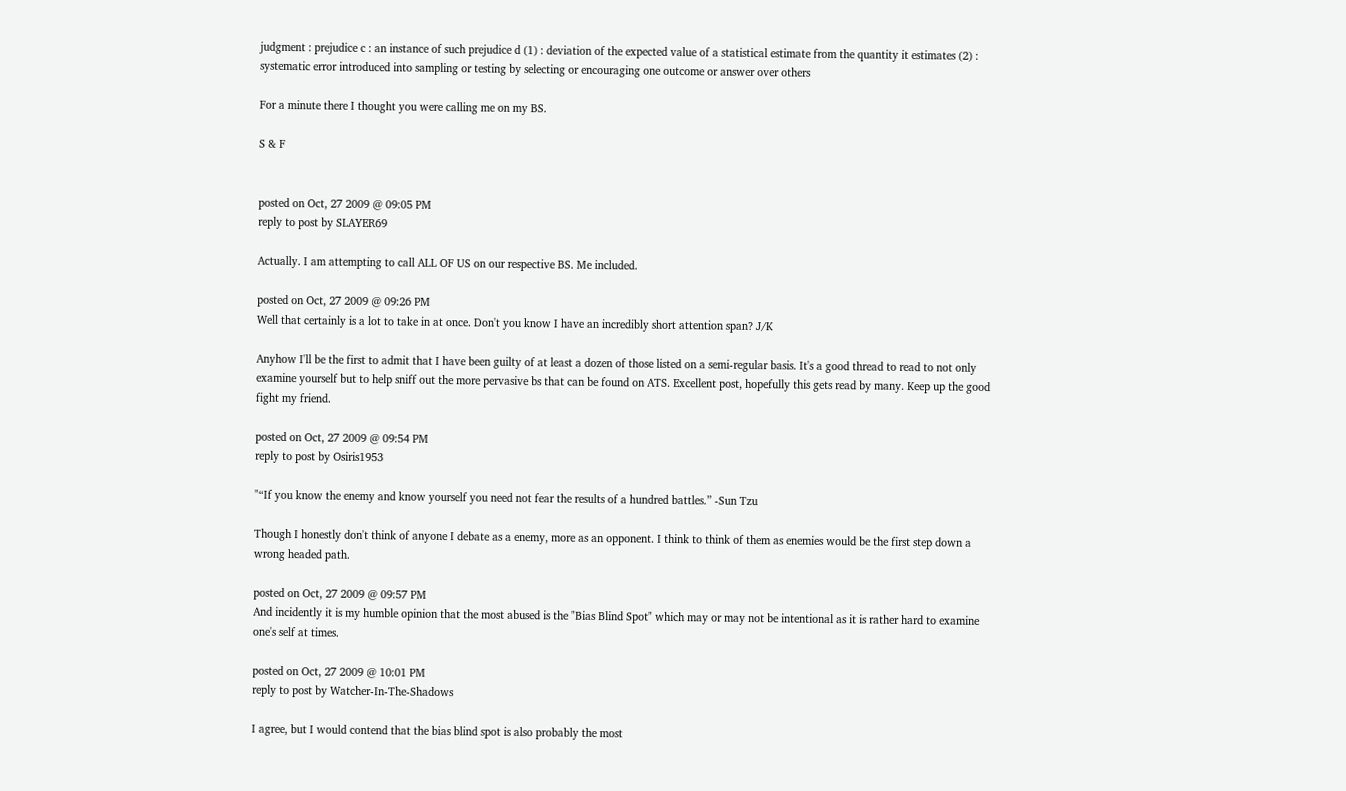judgment : prejudice c : an instance of such prejudice d (1) : deviation of the expected value of a statistical estimate from the quantity it estimates (2) : systematic error introduced into sampling or testing by selecting or encouraging one outcome or answer over others

For a minute there I thought you were calling me on my BS.

S & F


posted on Oct, 27 2009 @ 09:05 PM
reply to post by SLAYER69

Actually. I am attempting to call ALL OF US on our respective BS. Me included.

posted on Oct, 27 2009 @ 09:26 PM
Well that certainly is a lot to take in at once. Don't you know I have an incredibly short attention span? J/K

Anyhow I'll be the first to admit that I have been guilty of at least a dozen of those listed on a semi-regular basis. It's a good thread to read to not only examine yourself but to help sniff out the more pervasive bs that can be found on ATS. Excellent post, hopefully this gets read by many. Keep up the good fight my friend.

posted on Oct, 27 2009 @ 09:54 PM
reply to post by Osiris1953

"“If you know the enemy and know yourself you need not fear the results of a hundred battles.” -Sun Tzu

Though I honestly don't think of anyone I debate as a enemy, more as an opponent. I think to think of them as enemies would be the first step down a wrong headed path.

posted on Oct, 27 2009 @ 09:57 PM
And incidently it is my humble opinion that the most abused is the "Bias Blind Spot" which may or may not be intentional as it is rather hard to examine one's self at times.

posted on Oct, 27 2009 @ 10:01 PM
reply to post by Watcher-In-The-Shadows

I agree, but I would contend that the bias blind spot is also probably the most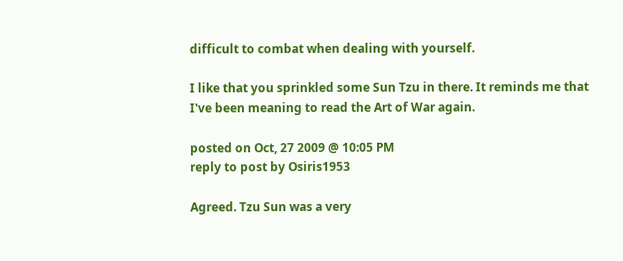difficult to combat when dealing with yourself.

I like that you sprinkled some Sun Tzu in there. It reminds me that I've been meaning to read the Art of War again.

posted on Oct, 27 2009 @ 10:05 PM
reply to post by Osiris1953

Agreed. Tzu Sun was a very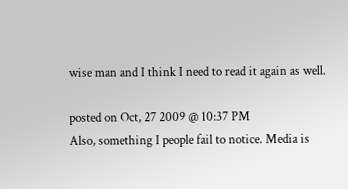wise man and I think I need to read it again as well.

posted on Oct, 27 2009 @ 10:37 PM
Also, something I people fail to notice. Media is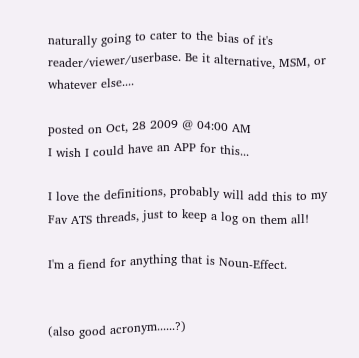naturally going to cater to the bias of it's reader/viewer/userbase. Be it alternative, MSM, or whatever else....

posted on Oct, 28 2009 @ 04:00 AM
I wish I could have an APP for this...

I love the definitions, probably will add this to my Fav ATS threads, just to keep a log on them all!

I'm a fiend for anything that is Noun-Effect.


(also good acronym......?)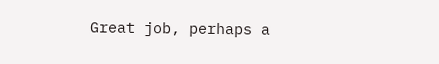Great job, perhaps a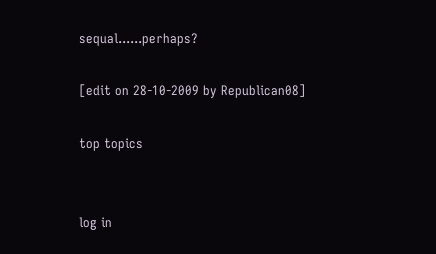sequal......perhaps?

[edit on 28-10-2009 by Republican08]

top topics


log in